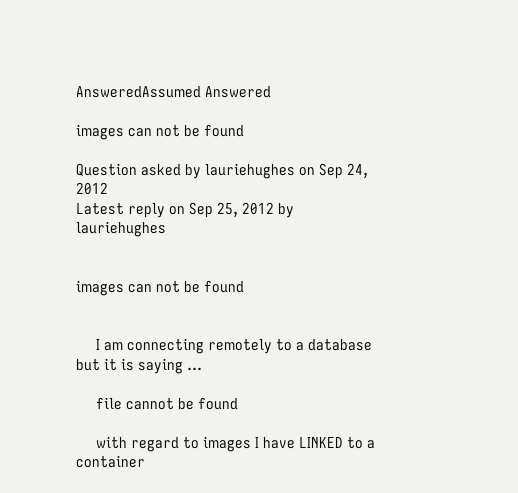AnsweredAssumed Answered

images can not be found

Question asked by lauriehughes on Sep 24, 2012
Latest reply on Sep 25, 2012 by lauriehughes


images can not be found


     I am connecting remotely to a database but it is saying ...

     file cannot be found

     with regard to images I have LINKED to a container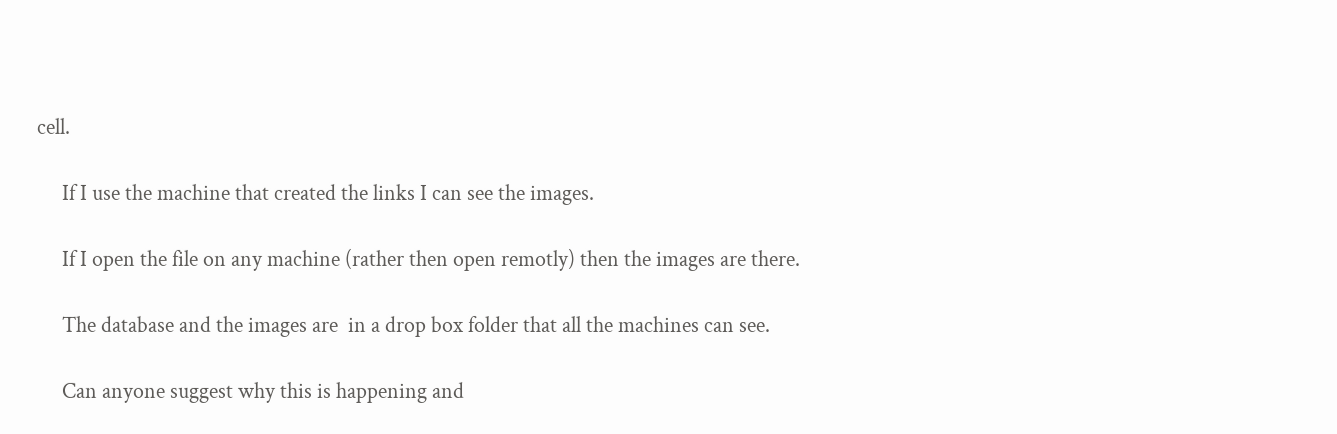cell.

     If I use the machine that created the links I can see the images.

     If I open the file on any machine (rather then open remotly) then the images are there.

     The database and the images are  in a drop box folder that all the machines can see.

     Can anyone suggest why this is happening and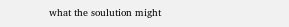what the soulution might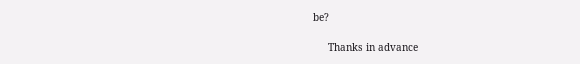be?

     Thanks in advance